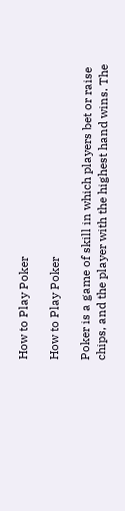How to Play Poker

How to Play Poker

Poker is a game of skill in which players bet or raise chips, and the player with the highest hand wins. The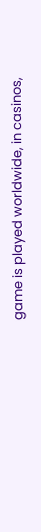game is played worldwide, in casinos,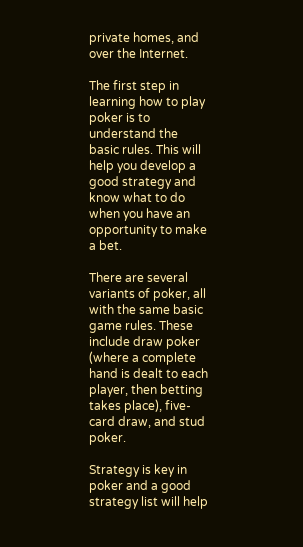private homes, and over the Internet.

The first step in learning how to play poker is to understand the basic rules. This will help you develop a good strategy and know what to do when you have an opportunity to make a bet.

There are several variants of poker, all with the same basic game rules. These include draw poker (where a complete hand is dealt to each player, then betting takes place), five-card draw, and stud poker.

Strategy is key in poker and a good strategy list will help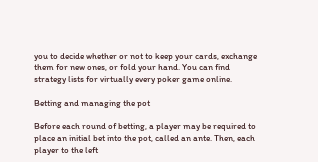you to decide whether or not to keep your cards, exchange them for new ones, or fold your hand. You can find strategy lists for virtually every poker game online.

Betting and managing the pot

Before each round of betting, a player may be required to place an initial bet into the pot, called an ante. Then, each player to the left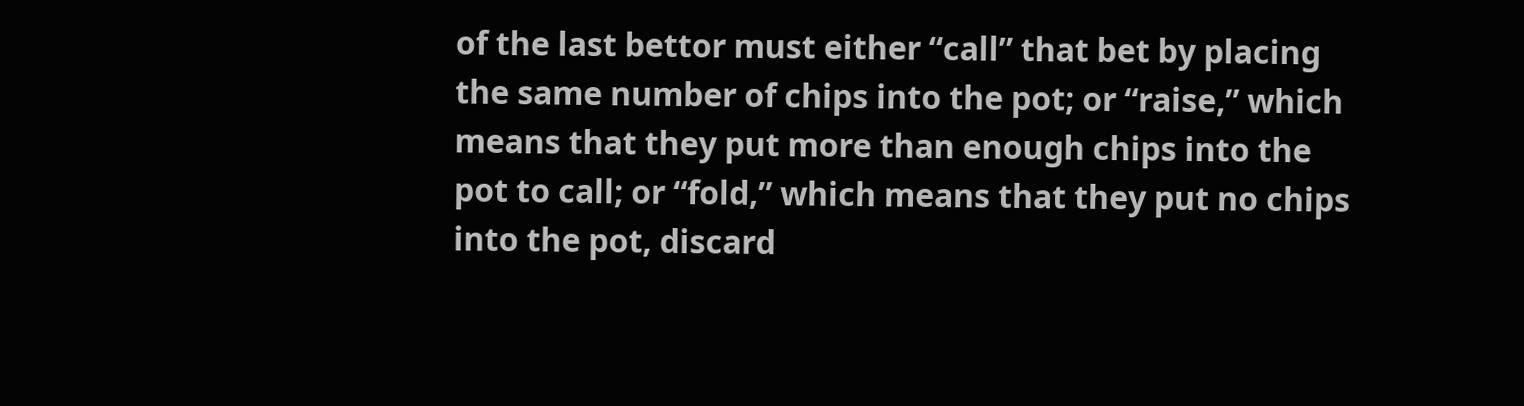of the last bettor must either “call” that bet by placing the same number of chips into the pot; or “raise,” which means that they put more than enough chips into the pot to call; or “fold,” which means that they put no chips into the pot, discard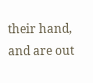their hand, and are out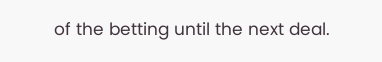of the betting until the next deal.